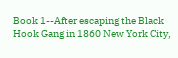Book 1--After escaping the Black Hook Gang in 1860 New York City,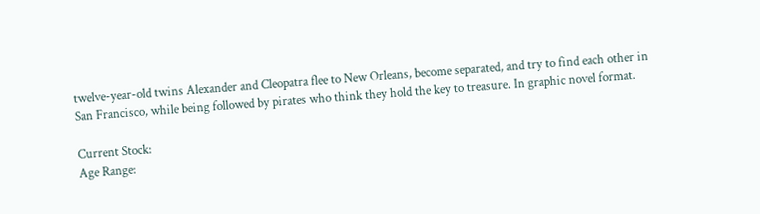twelve-year-old twins Alexander and Cleopatra flee to New Orleans, become separated, and try to find each other in San Francisco, while being followed by pirates who think they hold the key to treasure. In graphic novel format.

Current Stock:
Age Range: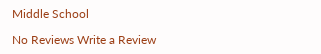Middle School

No Reviews Write a Review